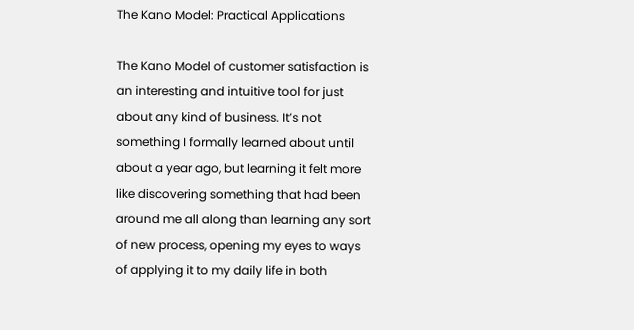The Kano Model: Practical Applications

The Kano Model of customer satisfaction is an interesting and intuitive tool for just about any kind of business. It’s not something I formally learned about until about a year ago, but learning it felt more like discovering something that had been around me all along than learning any sort of new process, opening my eyes to ways of applying it to my daily life in both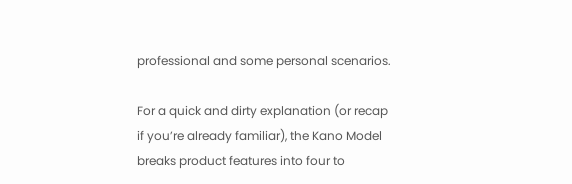professional and some personal scenarios.

For a quick and dirty explanation (or recap if you’re already familiar), the Kano Model breaks product features into four to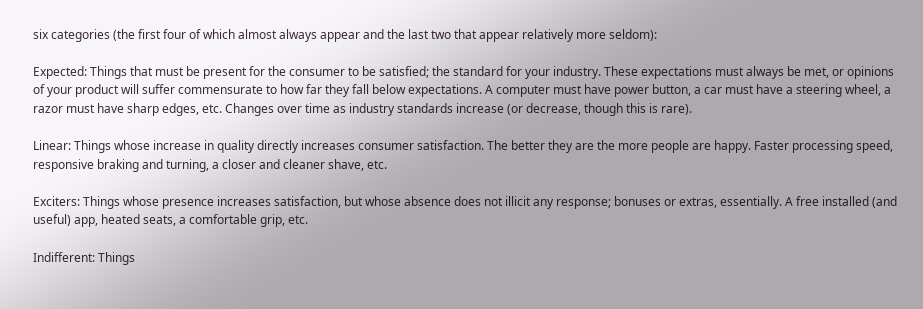six categories (the first four of which almost always appear and the last two that appear relatively more seldom):

Expected: Things that must be present for the consumer to be satisfied; the standard for your industry. These expectations must always be met, or opinions of your product will suffer commensurate to how far they fall below expectations. A computer must have power button, a car must have a steering wheel, a razor must have sharp edges, etc. Changes over time as industry standards increase (or decrease, though this is rare).

Linear: Things whose increase in quality directly increases consumer satisfaction. The better they are the more people are happy. Faster processing speed, responsive braking and turning, a closer and cleaner shave, etc.

Exciters: Things whose presence increases satisfaction, but whose absence does not illicit any response; bonuses or extras, essentially. A free installed (and useful) app, heated seats, a comfortable grip, etc.

Indifferent: Things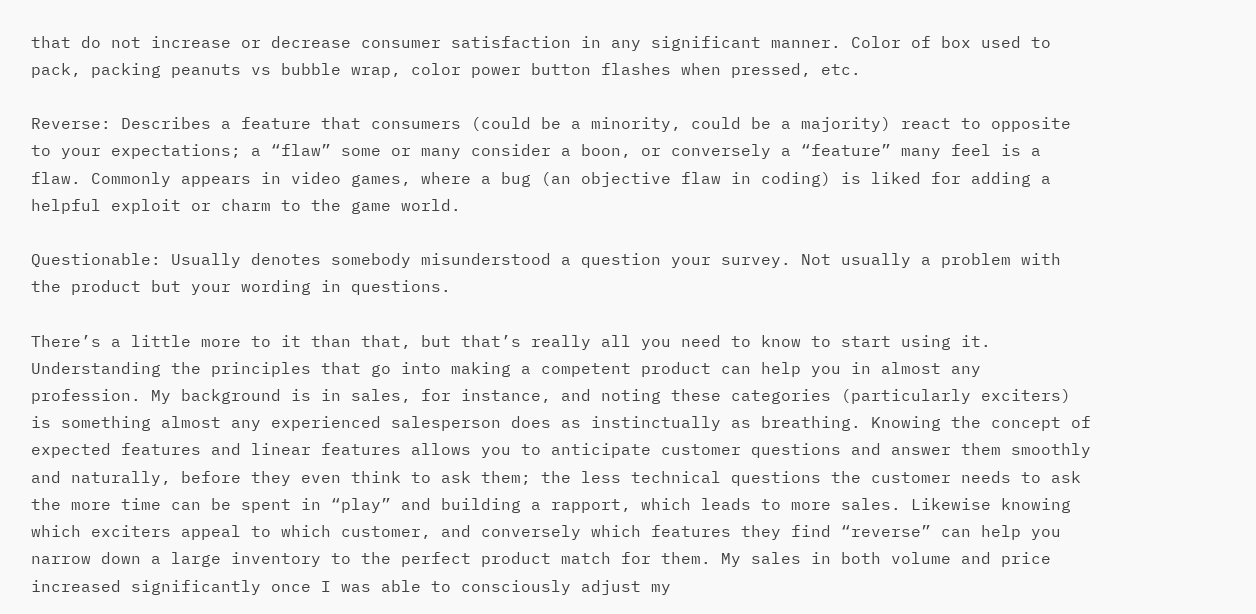that do not increase or decrease consumer satisfaction in any significant manner. Color of box used to pack, packing peanuts vs bubble wrap, color power button flashes when pressed, etc.

Reverse: Describes a feature that consumers (could be a minority, could be a majority) react to opposite to your expectations; a “flaw” some or many consider a boon, or conversely a “feature” many feel is a flaw. Commonly appears in video games, where a bug (an objective flaw in coding) is liked for adding a helpful exploit or charm to the game world.

Questionable: Usually denotes somebody misunderstood a question your survey. Not usually a problem with the product but your wording in questions.

There’s a little more to it than that, but that’s really all you need to know to start using it. Understanding the principles that go into making a competent product can help you in almost any profession. My background is in sales, for instance, and noting these categories (particularly exciters) is something almost any experienced salesperson does as instinctually as breathing. Knowing the concept of expected features and linear features allows you to anticipate customer questions and answer them smoothly and naturally, before they even think to ask them; the less technical questions the customer needs to ask the more time can be spent in “play” and building a rapport, which leads to more sales. Likewise knowing which exciters appeal to which customer, and conversely which features they find “reverse” can help you narrow down a large inventory to the perfect product match for them. My sales in both volume and price increased significantly once I was able to consciously adjust my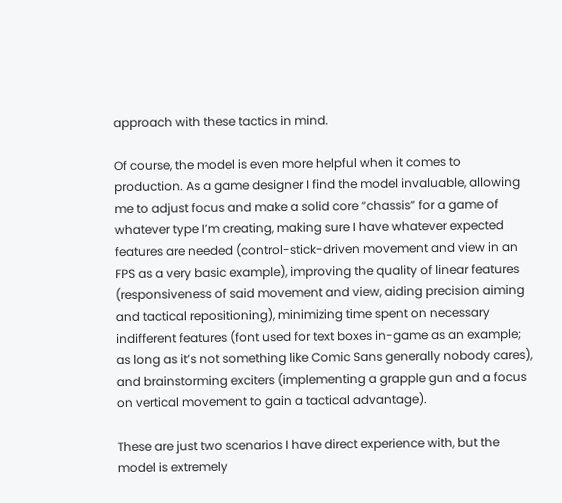approach with these tactics in mind.

Of course, the model is even more helpful when it comes to production. As a game designer I find the model invaluable, allowing me to adjust focus and make a solid core “chassis” for a game of whatever type I’m creating, making sure I have whatever expected features are needed (control-stick-driven movement and view in an FPS as a very basic example), improving the quality of linear features (responsiveness of said movement and view, aiding precision aiming and tactical repositioning), minimizing time spent on necessary indifferent features (font used for text boxes in-game as an example; as long as it’s not something like Comic Sans generally nobody cares), and brainstorming exciters (implementing a grapple gun and a focus on vertical movement to gain a tactical advantage).

These are just two scenarios I have direct experience with, but the model is extremely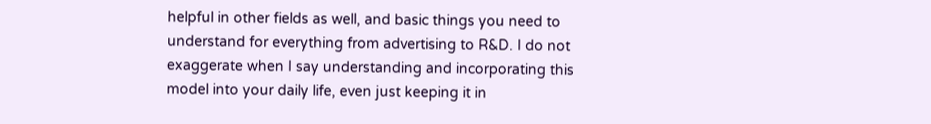helpful in other fields as well, and basic things you need to understand for everything from advertising to R&D. I do not exaggerate when I say understanding and incorporating this model into your daily life, even just keeping it in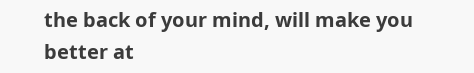the back of your mind, will make you better at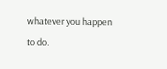whatever you happen to do.